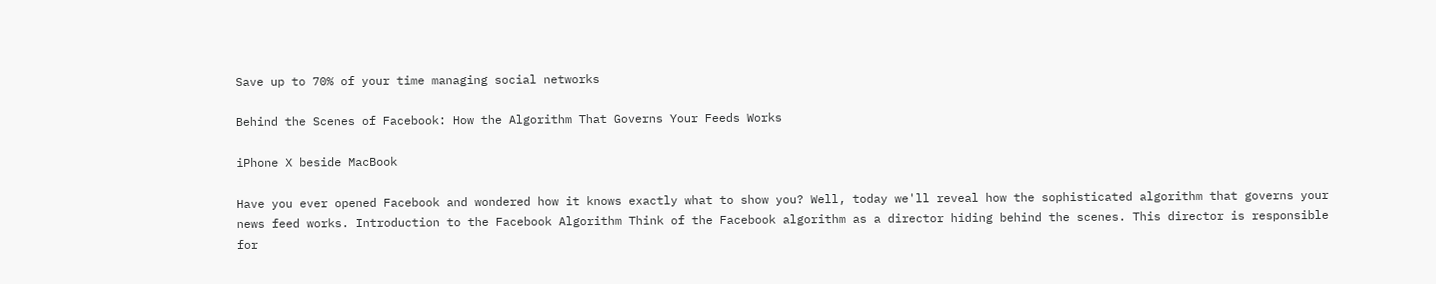Save up to 70% of your time managing social networks

Behind the Scenes of Facebook: How the Algorithm That Governs Your Feeds Works

iPhone X beside MacBook

Have you ever opened Facebook and wondered how it knows exactly what to show you? Well, today we'll reveal how the sophisticated algorithm that governs your news feed works. Introduction to the Facebook Algorithm Think of the Facebook algorithm as a director hiding behind the scenes. This director is responsible for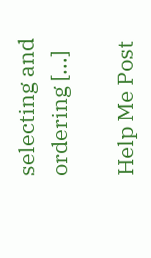selecting and ordering […]

Help Me Post